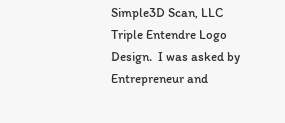Simple3D Scan, LLC
Triple Entendre Logo Design.  I was asked by Entrepreneur and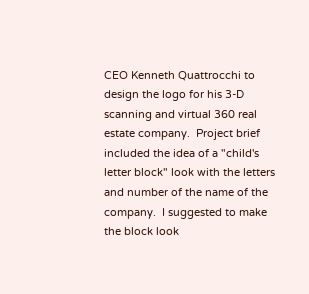CEO Kenneth Quattrocchi to design the logo for his 3-D scanning and virtual 360 real estate company.  Project brief included the idea of a "child's letter block" look with the letters and number of the name of the company.  I suggested to make the block look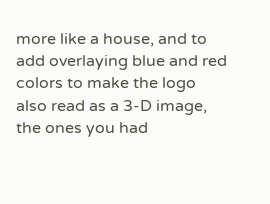more like a house, and to add overlaying blue and red colors to make the logo also read as a 3-D image, the ones you had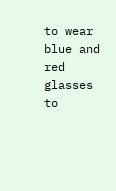to wear blue and red glasses to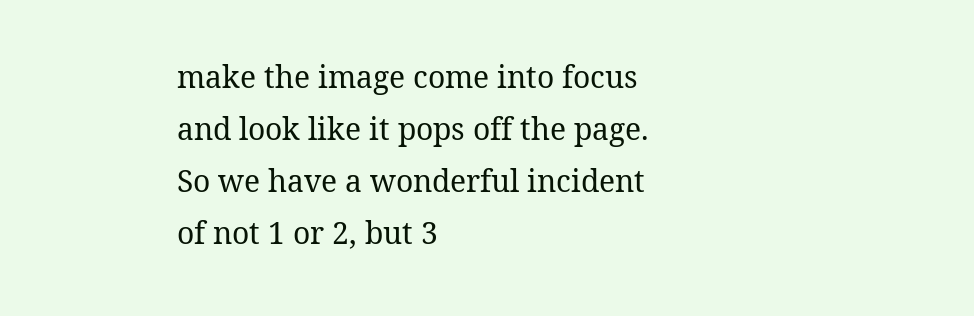make the image come into focus and look like it pops off the page.  So we have a wonderful incident of not 1 or 2, but 3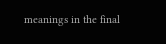meanings in the final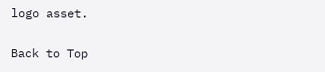logo asset.

Back to Top